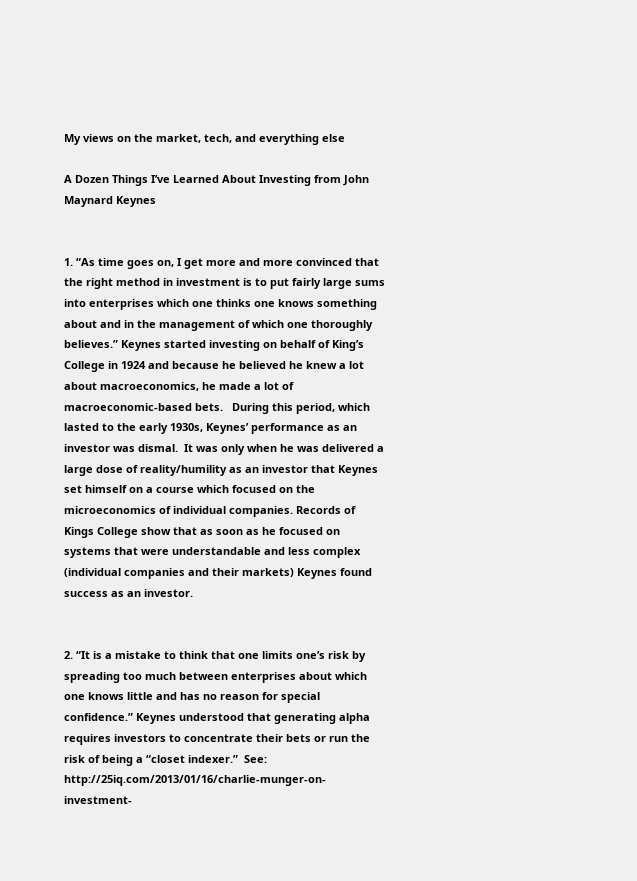My views on the market, tech, and everything else

A Dozen Things I’ve Learned About Investing from John Maynard Keynes


1. “As time goes on, I get more and more convinced that the right method in investment is to put fairly large sums into enterprises which one thinks one knows something about and in the management of which one thoroughly believes.” Keynes started investing on behalf of King’s College in 1924 and because he believed he knew a lot about macroeconomics, he made a lot of macroeconomic-based bets.   During this period, which lasted to the early 1930s, Keynes’ performance as an investor was dismal.  It was only when he was delivered a large dose of reality/humility as an investor that Keynes set himself on a course which focused on the microeconomics of individual companies. Records of Kings College show that as soon as he focused on systems that were understandable and less complex (individual companies and their markets) Keynes found success as an investor.


2. “It is a mistake to think that one limits one’s risk by spreading too much between enterprises about which one knows little and has no reason for special confidence.” Keynes understood that generating alpha requires investors to concentrate their bets or run the risk of being a “closet indexer.”  See: http://25iq.com/2013/01/16/charlie-munger-on-investment-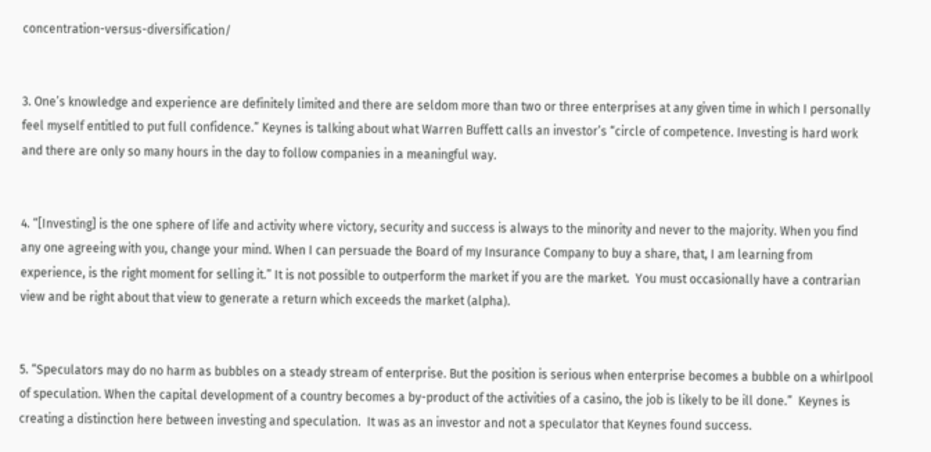concentration-versus-diversification/


3. One’s knowledge and experience are definitely limited and there are seldom more than two or three enterprises at any given time in which I personally feel myself entitled to put full confidence.” Keynes is talking about what Warren Buffett calls an investor’s “circle of competence. Investing is hard work and there are only so many hours in the day to follow companies in a meaningful way.


4. “[Investing] is the one sphere of life and activity where victory, security and success is always to the minority and never to the majority. When you find any one agreeing with you, change your mind. When I can persuade the Board of my Insurance Company to buy a share, that, I am learning from experience, is the right moment for selling it.” It is not possible to outperform the market if you are the market.  You must occasionally have a contrarian view and be right about that view to generate a return which exceeds the market (alpha).


5. “Speculators may do no harm as bubbles on a steady stream of enterprise. But the position is serious when enterprise becomes a bubble on a whirlpool of speculation. When the capital development of a country becomes a by-product of the activities of a casino, the job is likely to be ill done.”  Keynes is creating a distinction here between investing and speculation.  It was as an investor and not a speculator that Keynes found success.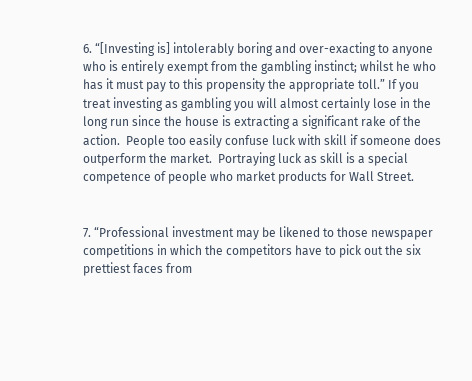6. “[Investing is] intolerably boring and over-exacting to anyone who is entirely exempt from the gambling instinct; whilst he who has it must pay to this propensity the appropriate toll.” If you treat investing as gambling you will almost certainly lose in the long run since the house is extracting a significant rake of the action.  People too easily confuse luck with skill if someone does outperform the market.  Portraying luck as skill is a special competence of people who market products for Wall Street.


7. “Professional investment may be likened to those newspaper competitions in which the competitors have to pick out the six prettiest faces from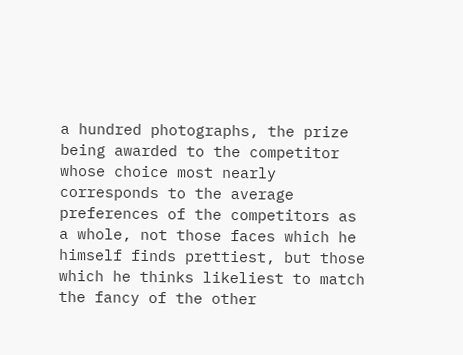a hundred photographs, the prize being awarded to the competitor whose choice most nearly corresponds to the average preferences of the competitors as a whole, not those faces which he himself finds prettiest, but those which he thinks likeliest to match the fancy of the other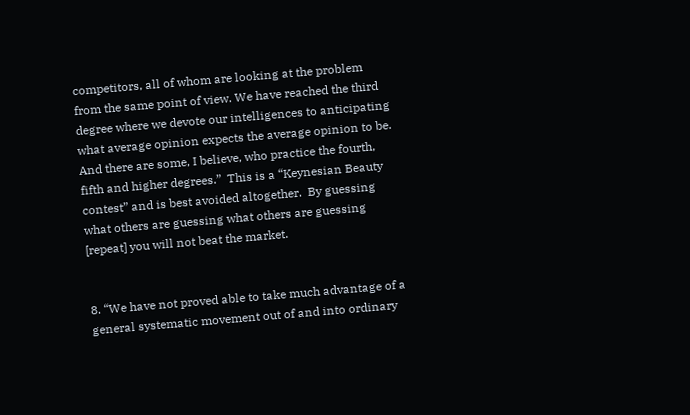competitors, all of whom are looking at the problem from the same point of view. We have reached the third degree where we devote our intelligences to anticipating what average opinion expects the average opinion to be. And there are some, I believe, who practice the fourth, fifth and higher degrees.”  This is a “Keynesian Beauty contest” and is best avoided altogether.  By guessing what others are guessing what others are guessing [repeat] you will not beat the market.


8. “We have not proved able to take much advantage of a general systematic movement out of and into ordinary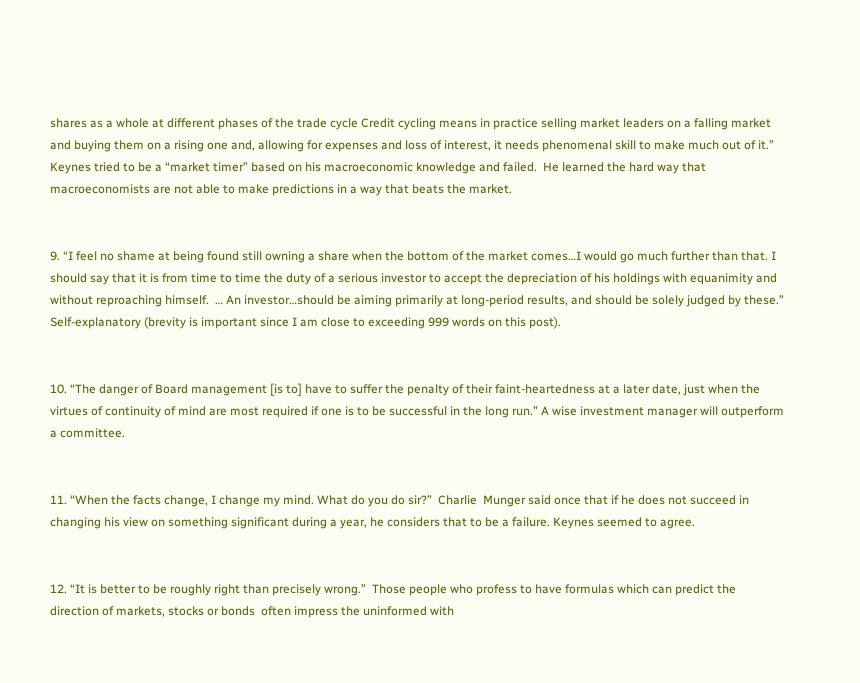shares as a whole at different phases of the trade cycle Credit cycling means in practice selling market leaders on a falling market and buying them on a rising one and, allowing for expenses and loss of interest, it needs phenomenal skill to make much out of it.” Keynes tried to be a “market timer” based on his macroeconomic knowledge and failed.  He learned the hard way that macroeconomists are not able to make predictions in a way that beats the market.


9. “I feel no shame at being found still owning a share when the bottom of the market comes…I would go much further than that. I should say that it is from time to time the duty of a serious investor to accept the depreciation of his holdings with equanimity and without reproaching himself.  … An investor…should be aiming primarily at long-period results, and should be solely judged by these.” Self-explanatory (brevity is important since I am close to exceeding 999 words on this post).


10. “The danger of Board management [is to] have to suffer the penalty of their faint-heartedness at a later date, just when the virtues of continuity of mind are most required if one is to be successful in the long run.” A wise investment manager will outperform a committee.


11. “When the facts change, I change my mind. What do you do sir?”  Charlie  Munger said once that if he does not succeed in changing his view on something significant during a year, he considers that to be a failure. Keynes seemed to agree.


12. “It is better to be roughly right than precisely wrong.”  Those people who profess to have formulas which can predict the direction of markets, stocks or bonds  often impress the uninformed with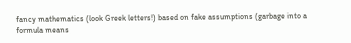fancy mathematics (look Greek letters!) based on fake assumptions (garbage into a formula means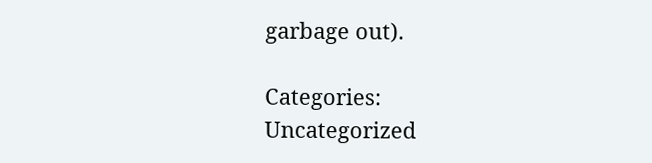garbage out).

Categories: Uncategorized